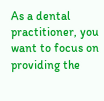As a dental practitioner, you want to focus on providing the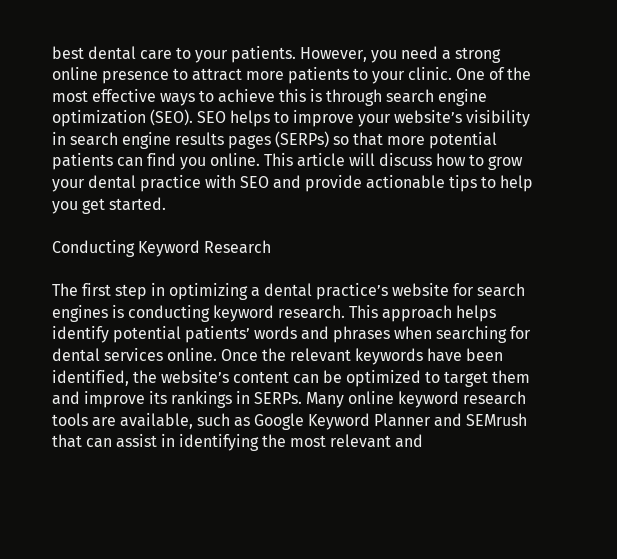best dental care to your patients. However, you need a strong online presence to attract more patients to your clinic. One of the most effective ways to achieve this is through search engine optimization (SEO). SEO helps to improve your website’s visibility in search engine results pages (SERPs) so that more potential patients can find you online. This article will discuss how to grow your dental practice with SEO and provide actionable tips to help you get started.

Conducting Keyword Research

The first step in optimizing a dental practice’s website for search engines is conducting keyword research. This approach helps identify potential patients’ words and phrases when searching for dental services online. Once the relevant keywords have been identified, the website’s content can be optimized to target them and improve its rankings in SERPs. Many online keyword research tools are available, such as Google Keyword Planner and SEMrush that can assist in identifying the most relevant and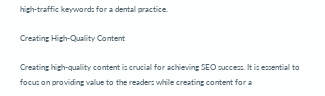high-traffic keywords for a dental practice.

Creating High-Quality Content

Creating high-quality content is crucial for achieving SEO success. It is essential to focus on providing value to the readers while creating content for a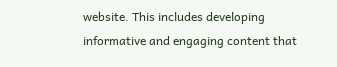website. This includes developing informative and engaging content that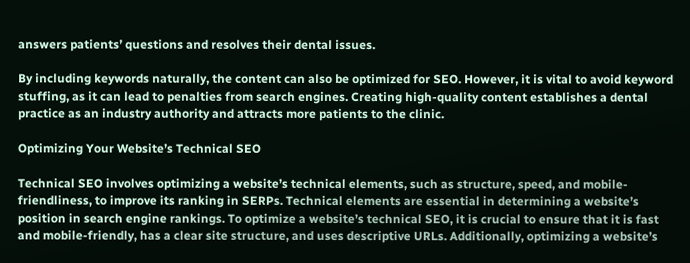answers patients’ questions and resolves their dental issues.

By including keywords naturally, the content can also be optimized for SEO. However, it is vital to avoid keyword stuffing, as it can lead to penalties from search engines. Creating high-quality content establishes a dental practice as an industry authority and attracts more patients to the clinic.

Optimizing Your Website’s Technical SEO

Technical SEO involves optimizing a website’s technical elements, such as structure, speed, and mobile-friendliness, to improve its ranking in SERPs. Technical elements are essential in determining a website’s position in search engine rankings. To optimize a website’s technical SEO, it is crucial to ensure that it is fast and mobile-friendly, has a clear site structure, and uses descriptive URLs. Additionally, optimizing a website’s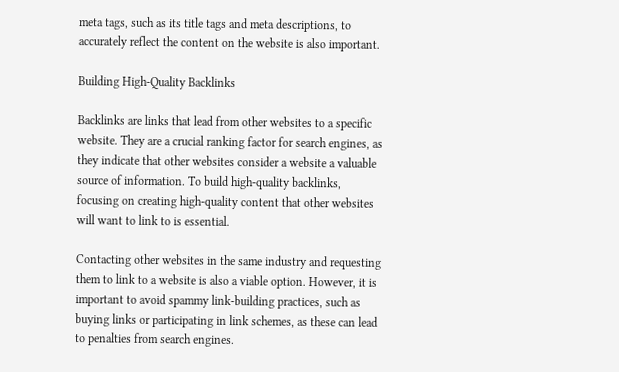meta tags, such as its title tags and meta descriptions, to accurately reflect the content on the website is also important.

Building High-Quality Backlinks

Backlinks are links that lead from other websites to a specific website. They are a crucial ranking factor for search engines, as they indicate that other websites consider a website a valuable source of information. To build high-quality backlinks, focusing on creating high-quality content that other websites will want to link to is essential.

Contacting other websites in the same industry and requesting them to link to a website is also a viable option. However, it is important to avoid spammy link-building practices, such as buying links or participating in link schemes, as these can lead to penalties from search engines.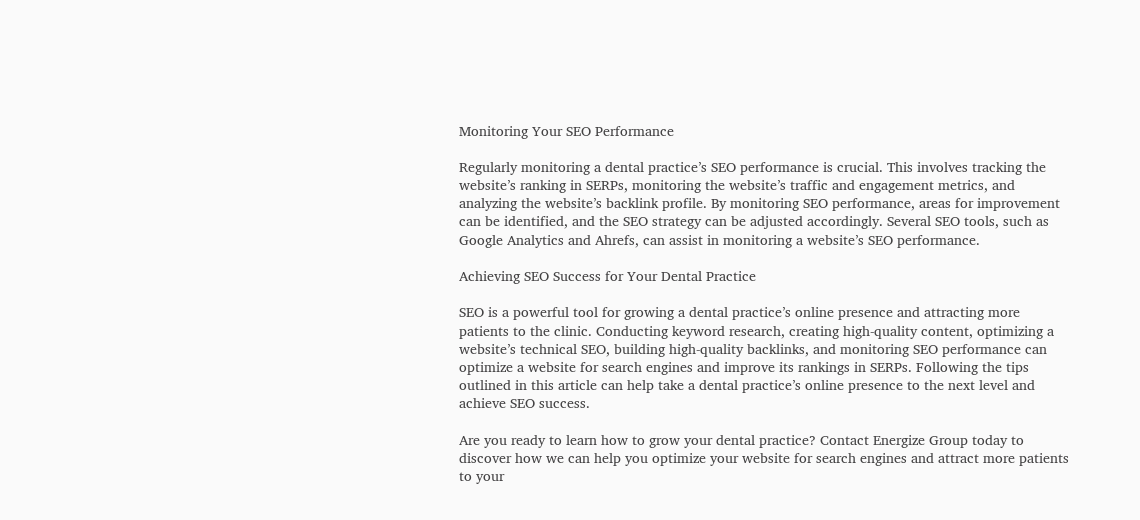Monitoring Your SEO Performance

Regularly monitoring a dental practice’s SEO performance is crucial. This involves tracking the website’s ranking in SERPs, monitoring the website’s traffic and engagement metrics, and analyzing the website’s backlink profile. By monitoring SEO performance, areas for improvement can be identified, and the SEO strategy can be adjusted accordingly. Several SEO tools, such as Google Analytics and Ahrefs, can assist in monitoring a website’s SEO performance.

Achieving SEO Success for Your Dental Practice

SEO is a powerful tool for growing a dental practice’s online presence and attracting more patients to the clinic. Conducting keyword research, creating high-quality content, optimizing a website’s technical SEO, building high-quality backlinks, and monitoring SEO performance can optimize a website for search engines and improve its rankings in SERPs. Following the tips outlined in this article can help take a dental practice’s online presence to the next level and achieve SEO success.

Are you ready to learn how to grow your dental practice? Contact Energize Group today to discover how we can help you optimize your website for search engines and attract more patients to your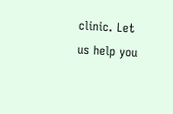clinic. Let us help you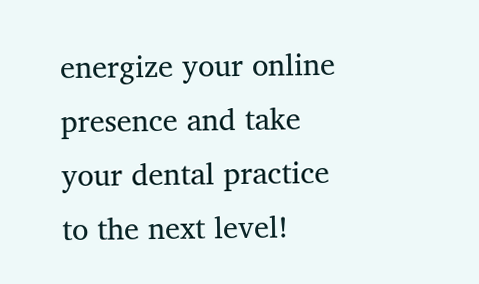energize your online presence and take your dental practice to the next level!